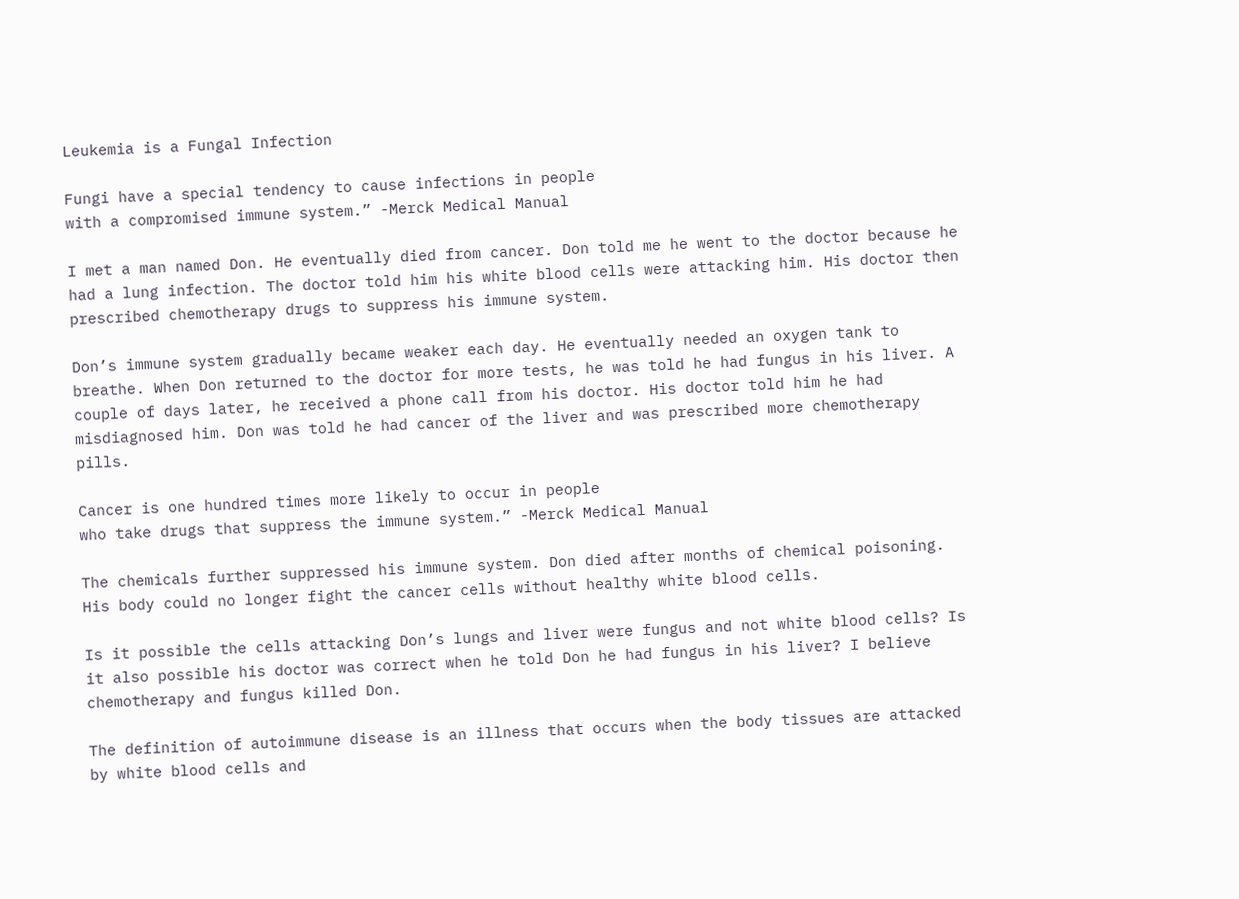Leukemia is a Fungal Infection

Fungi have a special tendency to cause infections in people
with a compromised immune system.” -Merck Medical Manual

I met a man named Don. He eventually died from cancer. Don told me he went to the doctor because he had a lung infection. The doctor told him his white blood cells were attacking him. His doctor then prescribed chemotherapy drugs to suppress his immune system.

Don’s immune system gradually became weaker each day. He eventually needed an oxygen tank to breathe. When Don returned to the doctor for more tests, he was told he had fungus in his liver. A couple of days later, he received a phone call from his doctor. His doctor told him he had misdiagnosed him. Don was told he had cancer of the liver and was prescribed more chemotherapy pills.

Cancer is one hundred times more likely to occur in people
who take drugs that suppress the immune system.” -Merck Medical Manual

The chemicals further suppressed his immune system. Don died after months of chemical poisoning. His body could no longer fight the cancer cells without healthy white blood cells.

Is it possible the cells attacking Don’s lungs and liver were fungus and not white blood cells? Is it also possible his doctor was correct when he told Don he had fungus in his liver? I believe chemotherapy and fungus killed Don.

The definition of autoimmune disease is an illness that occurs when the body tissues are attacked by white blood cells and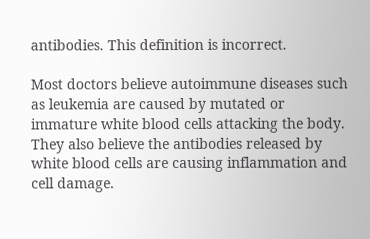antibodies. This definition is incorrect.

Most doctors believe autoimmune diseases such as leukemia are caused by mutated or immature white blood cells attacking the body. They also believe the antibodies released by white blood cells are causing inflammation and cell damage.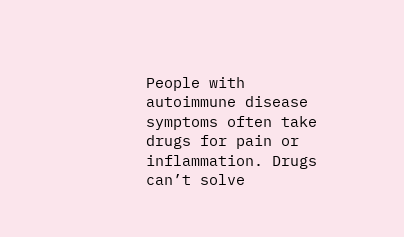People with autoimmune disease symptoms often take drugs for pain or inflammation. Drugs can’t solve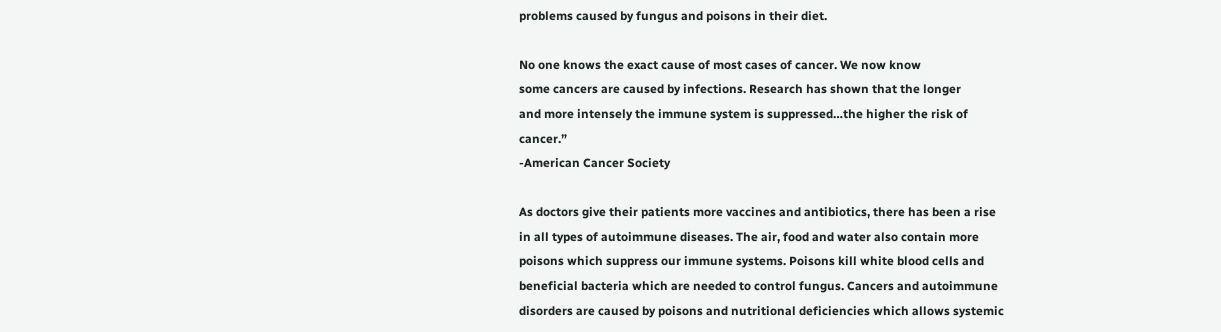problems caused by fungus and poisons in their diet.

No one knows the exact cause of most cases of cancer. We now know
some cancers are caused by infections. Research has shown that the longer
and more intensely the immune system is suppressed…the higher the risk of cancer.”
-American Cancer Society

As doctors give their patients more vaccines and antibiotics, there has been a rise in all types of autoimmune diseases. The air, food and water also contain more poisons which suppress our immune systems. Poisons kill white blood cells and beneficial bacteria which are needed to control fungus. Cancers and autoimmune disorders are caused by poisons and nutritional deficiencies which allows systemic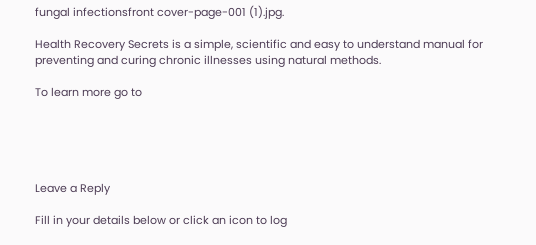fungal infectionsfront cover-page-001 (1).jpg.

Health Recovery Secrets is a simple, scientific and easy to understand manual for preventing and curing chronic illnesses using natural methods.

To learn more go to





Leave a Reply

Fill in your details below or click an icon to log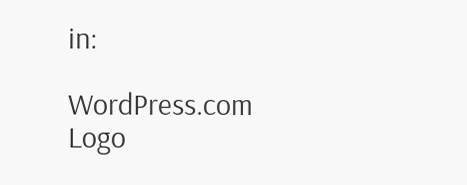in:

WordPress.com Logo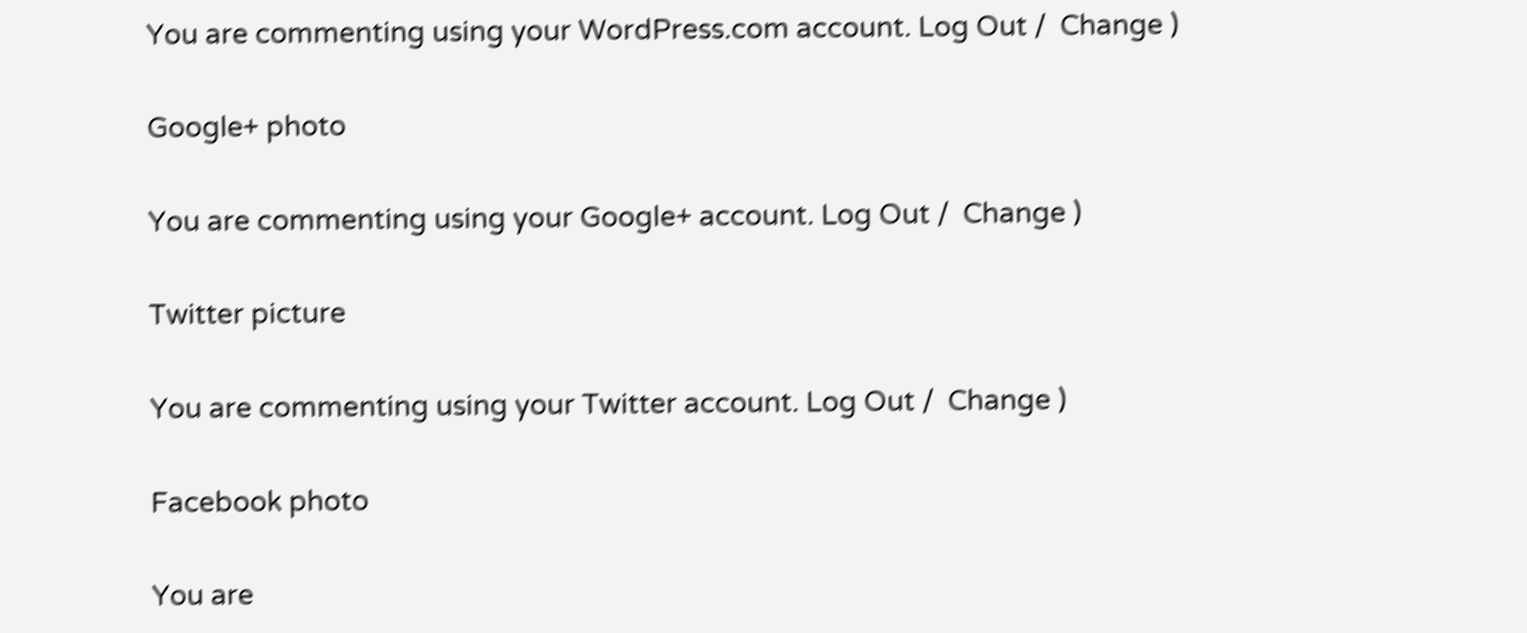You are commenting using your WordPress.com account. Log Out /  Change )

Google+ photo

You are commenting using your Google+ account. Log Out /  Change )

Twitter picture

You are commenting using your Twitter account. Log Out /  Change )

Facebook photo

You are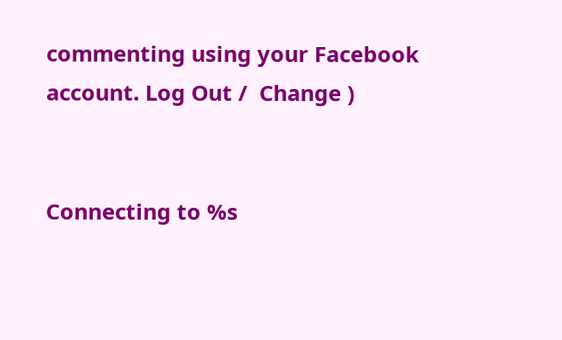commenting using your Facebook account. Log Out /  Change )


Connecting to %s